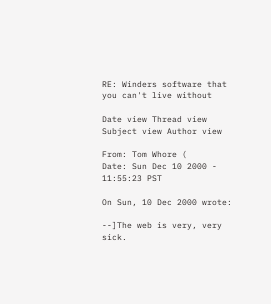RE: Winders software that you can't live without

Date view Thread view Subject view Author view

From: Tom Whore (
Date: Sun Dec 10 2000 - 11:55:23 PST

On Sun, 10 Dec 2000 wrote:

--]The web is very, very sick.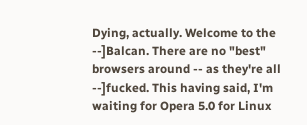Dying, actually. Welcome to the
--]Balcan. There are no "best" browsers around -- as they're all
--]fucked. This having said, I'm waiting for Opera 5.0 for Linux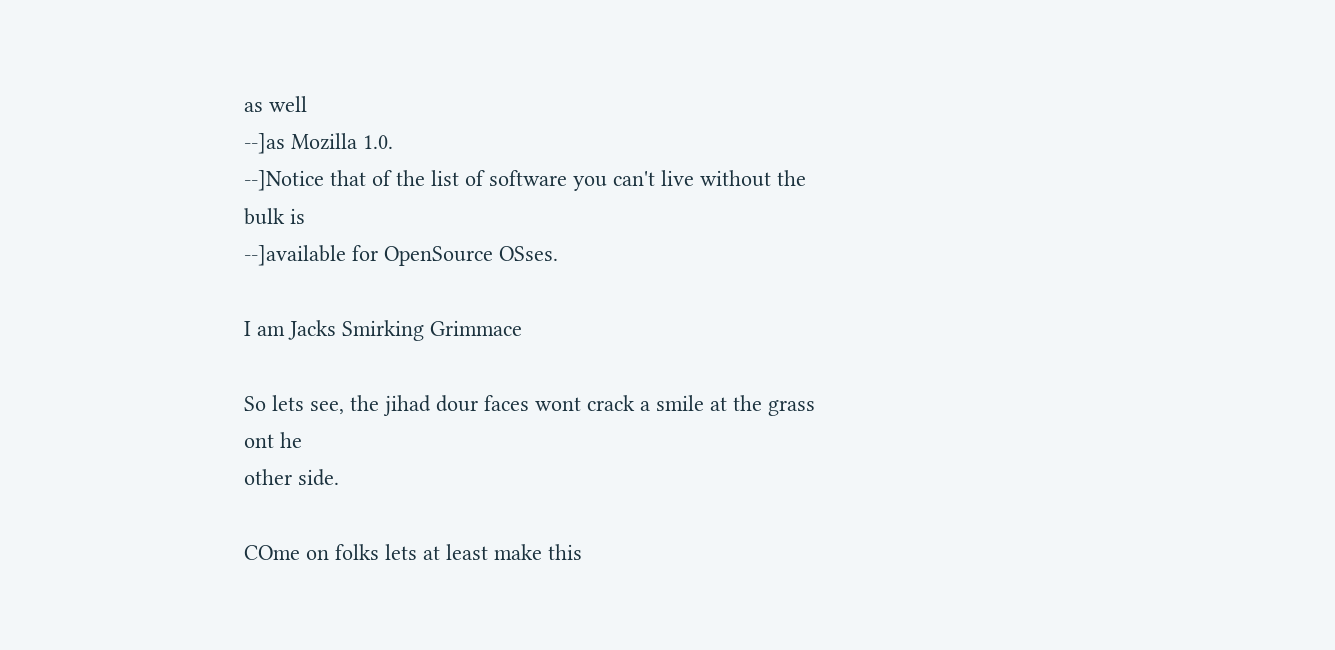as well
--]as Mozilla 1.0.
--]Notice that of the list of software you can't live without the bulk is
--]available for OpenSource OSses.

I am Jacks Smirking Grimmace

So lets see, the jihad dour faces wont crack a smile at the grass ont he
other side.

COme on folks lets at least make this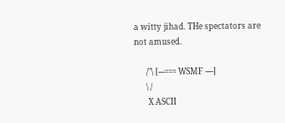a witty jihad. THe spectators are
not amused.

      /"\ [---=== WSMF ----]
      \ /
       X ASCII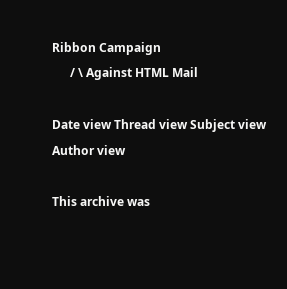Ribbon Campaign
      / \ Against HTML Mail

Date view Thread view Subject view Author view

This archive was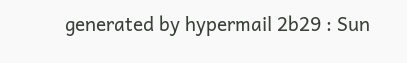generated by hypermail 2b29 : Sun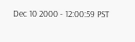Dec 10 2000 - 12:00:59 PST